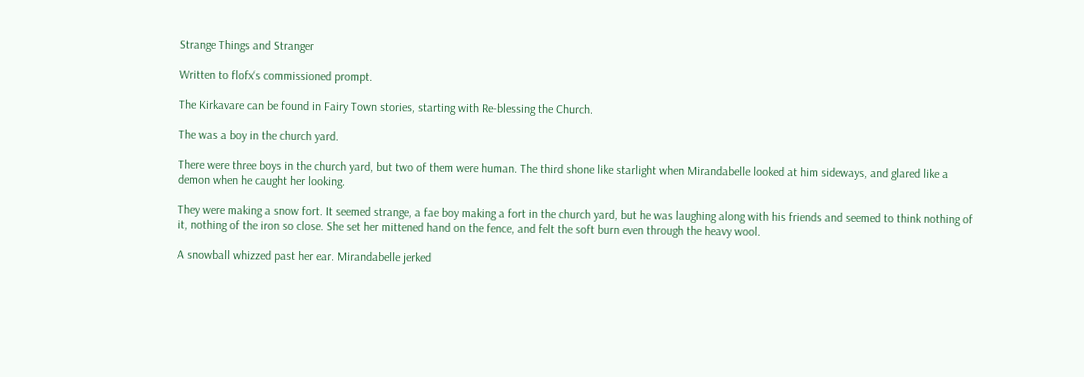Strange Things and Stranger

Written to flofx‘s commissioned prompt.

The Kirkavare can be found in Fairy Town stories, starting with Re-blessing the Church.

The was a boy in the church yard.

There were three boys in the church yard, but two of them were human. The third shone like starlight when Mirandabelle looked at him sideways, and glared like a demon when he caught her looking.

They were making a snow fort. It seemed strange, a fae boy making a fort in the church yard, but he was laughing along with his friends and seemed to think nothing of it, nothing of the iron so close. She set her mittened hand on the fence, and felt the soft burn even through the heavy wool.

A snowball whizzed past her ear. Mirandabelle jerked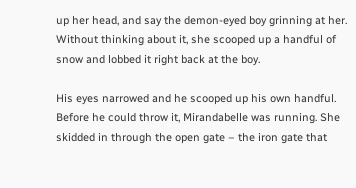up her head, and say the demon-eyed boy grinning at her. Without thinking about it, she scooped up a handful of snow and lobbed it right back at the boy.

His eyes narrowed and he scooped up his own handful. Before he could throw it, Mirandabelle was running. She skidded in through the open gate – the iron gate that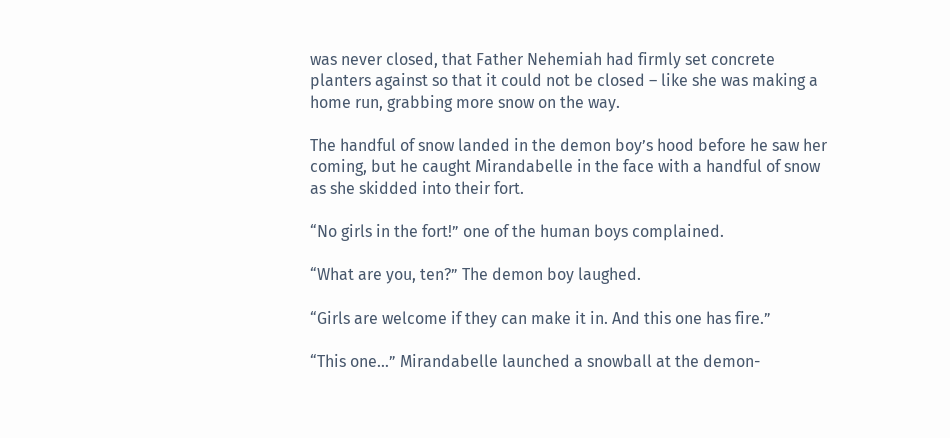was never closed, that Father Nehemiah had firmly set concrete planters against so that it could not be closed – like she was making a home run, grabbing more snow on the way.

The handful of snow landed in the demon boy’s hood before he saw her coming, but he caught Mirandabelle in the face with a handful of snow as she skidded into their fort.

“No girls in the fort!” one of the human boys complained.

“What are you, ten?” The demon boy laughed.

“Girls are welcome if they can make it in. And this one has fire.”

“This one…” Mirandabelle launched a snowball at the demon-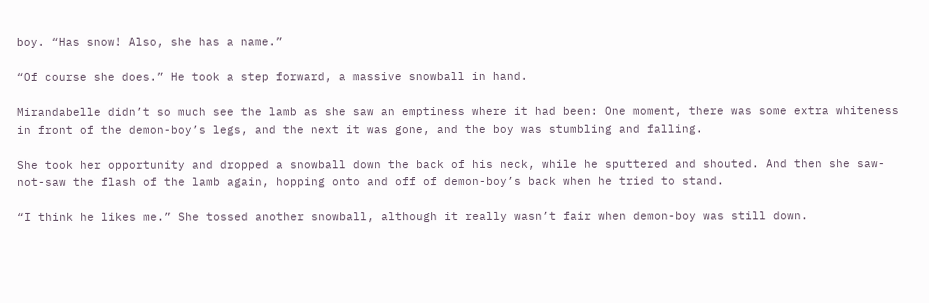boy. “Has snow! Also, she has a name.”

“Of course she does.” He took a step forward, a massive snowball in hand.

Mirandabelle didn’t so much see the lamb as she saw an emptiness where it had been: One moment, there was some extra whiteness in front of the demon-boy’s legs, and the next it was gone, and the boy was stumbling and falling.

She took her opportunity and dropped a snowball down the back of his neck, while he sputtered and shouted. And then she saw-not-saw the flash of the lamb again, hopping onto and off of demon-boy’s back when he tried to stand.

“I think he likes me.” She tossed another snowball, although it really wasn’t fair when demon-boy was still down.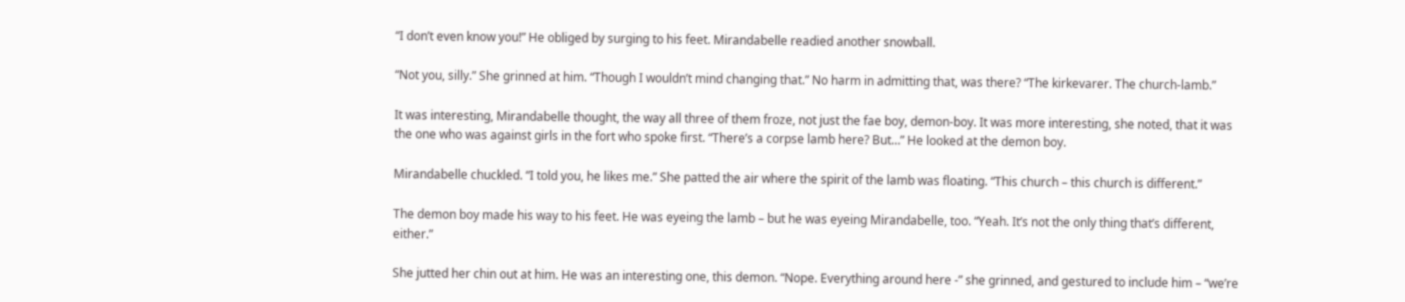“I don’t even know you!” He obliged by surging to his feet. Mirandabelle readied another snowball.

“Not you, silly.” She grinned at him. “Though I wouldn’t mind changing that.” No harm in admitting that, was there? “The kirkevarer. The church-lamb.”

It was interesting, Mirandabelle thought, the way all three of them froze, not just the fae boy, demon-boy. It was more interesting, she noted, that it was the one who was against girls in the fort who spoke first. “There’s a corpse lamb here? But…” He looked at the demon boy.

Mirandabelle chuckled. “I told you, he likes me.” She patted the air where the spirit of the lamb was floating. “This church – this church is different.”

The demon boy made his way to his feet. He was eyeing the lamb – but he was eyeing Mirandabelle, too. “Yeah. It’s not the only thing that’s different, either.”

She jutted her chin out at him. He was an interesting one, this demon. “Nope. Everything around here -” she grinned, and gestured to include him – “we’re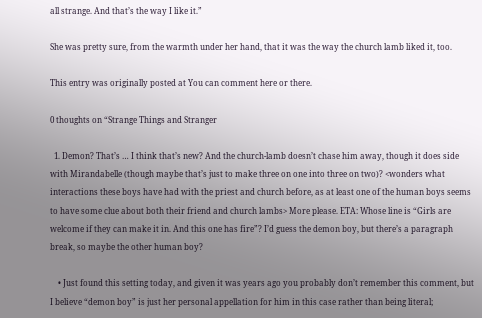all strange. And that’s the way I like it.”

She was pretty sure, from the warmth under her hand, that it was the way the church lamb liked it, too.

This entry was originally posted at You can comment here or there.

0 thoughts on “Strange Things and Stranger

  1. Demon? That’s … I think that’s new? And the church-lamb doesn’t chase him away, though it does side with Mirandabelle (though maybe that’s just to make three on one into three on two)? <wonders what interactions these boys have had with the priest and church before, as at least one of the human boys seems to have some clue about both their friend and church lambs> More please. ETA: Whose line is “Girls are welcome if they can make it in. And this one has fire”? I’d guess the demon boy, but there’s a paragraph break, so maybe the other human boy?

    • Just found this setting today, and given it was years ago you probably don’t remember this comment, but I believe “demon boy” is just her personal appellation for him in this case rather than being literal;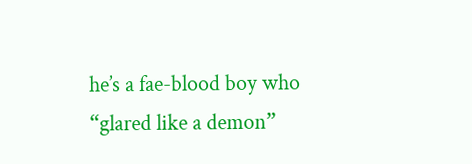he’s a fae-blood boy who “glared like a demon”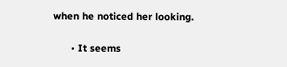when he noticed her looking.

      • It seems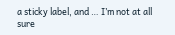a sticky label, and … I’m not at all sure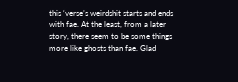this ‘verse’s weirdshit starts and ends with fae. At the least, from a later story, there seem to be some things more like ghosts than fae. Glad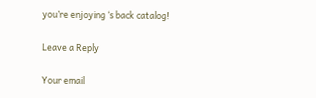you’re enjoying ‘s back catalog!

Leave a Reply

Your email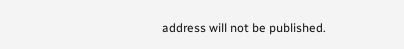address will not be published.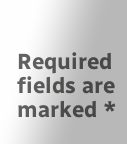Required fields are marked *